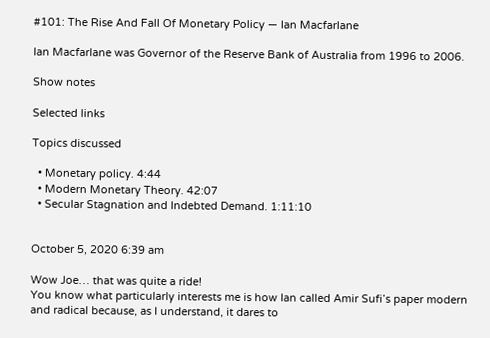#101: The Rise And Fall Of Monetary Policy — Ian Macfarlane

Ian Macfarlane was Governor of the Reserve Bank of Australia from 1996 to 2006.

Show notes

Selected links

Topics discussed

  • Monetary policy. 4:44
  • Modern Monetary Theory. 42:07
  • Secular Stagnation and Indebted Demand. 1:11:10


October 5, 2020 6:39 am

Wow Joe… that was quite a ride!
You know what particularly interests me is how Ian called Amir Sufi’s paper modern and radical because, as I understand, it dares to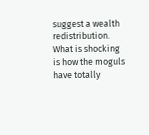suggest a wealth redistribution.
What is shocking is how the moguls have totally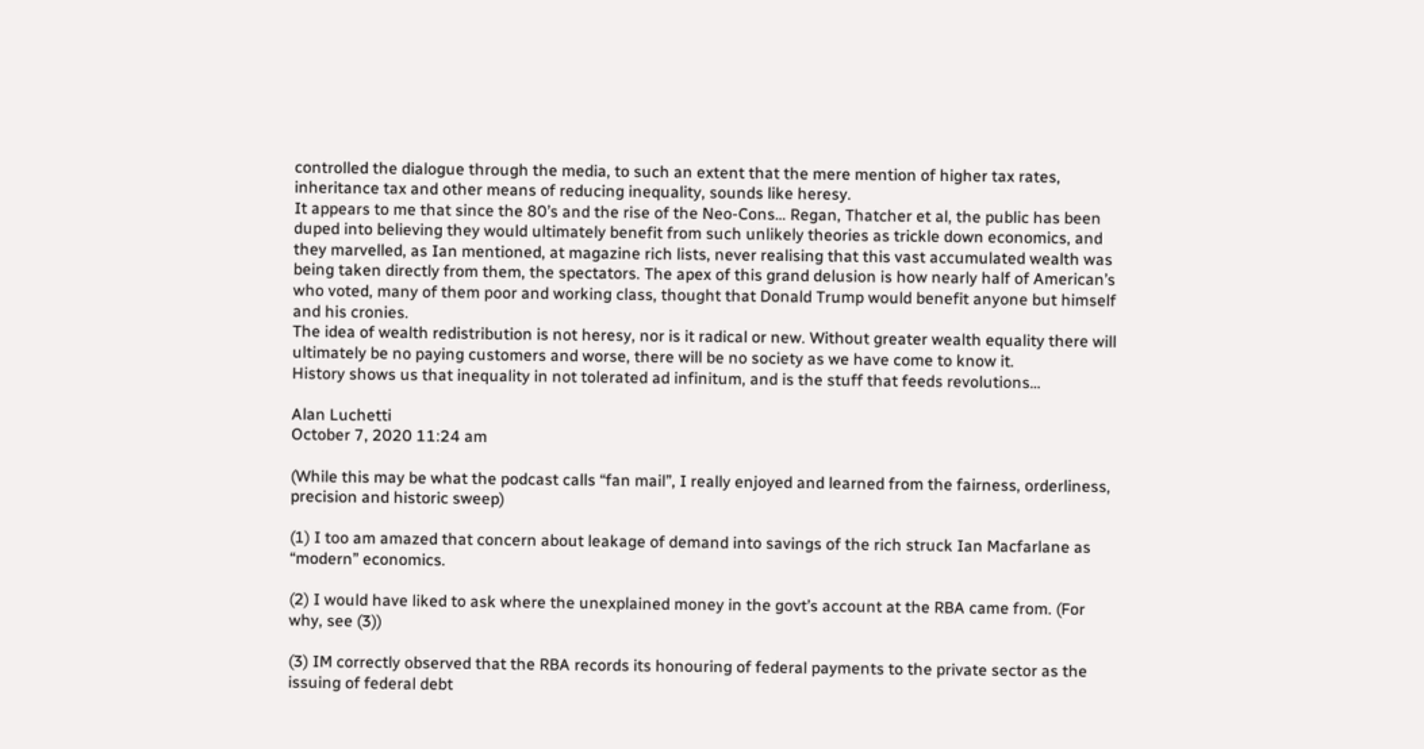controlled the dialogue through the media, to such an extent that the mere mention of higher tax rates, inheritance tax and other means of reducing inequality, sounds like heresy.
It appears to me that since the 80’s and the rise of the Neo-Cons… Regan, Thatcher et al, the public has been duped into believing they would ultimately benefit from such unlikely theories as trickle down economics, and they marvelled, as Ian mentioned, at magazine rich lists, never realising that this vast accumulated wealth was being taken directly from them, the spectators. The apex of this grand delusion is how nearly half of American’s who voted, many of them poor and working class, thought that Donald Trump would benefit anyone but himself and his cronies.
The idea of wealth redistribution is not heresy, nor is it radical or new. Without greater wealth equality there will ultimately be no paying customers and worse, there will be no society as we have come to know it.
History shows us that inequality in not tolerated ad infinitum, and is the stuff that feeds revolutions…

Alan Luchetti
October 7, 2020 11:24 am

(While this may be what the podcast calls “fan mail”, I really enjoyed and learned from the fairness, orderliness, precision and historic sweep)

(1) I too am amazed that concern about leakage of demand into savings of the rich struck Ian Macfarlane as “modern” economics.

(2) I would have liked to ask where the unexplained money in the govt’s account at the RBA came from. (For why, see (3))

(3) IM correctly observed that the RBA records its honouring of federal payments to the private sector as the issuing of federal debt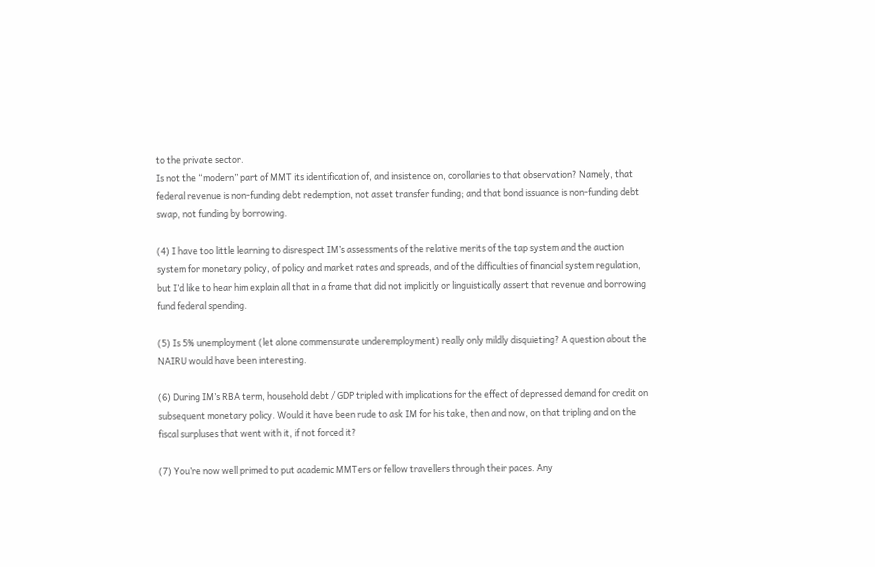to the private sector.
Is not the “modern” part of MMT its identification of, and insistence on, corollaries to that observation? Namely, that federal revenue is non-funding debt redemption, not asset transfer funding; and that bond issuance is non-funding debt swap, not funding by borrowing.

(4) I have too little learning to disrespect IM’s assessments of the relative merits of the tap system and the auction system for monetary policy, of policy and market rates and spreads, and of the difficulties of financial system regulation, but I’d like to hear him explain all that in a frame that did not implicitly or linguistically assert that revenue and borrowing fund federal spending.

(5) Is 5% unemployment (let alone commensurate underemployment) really only mildly disquieting? A question about the NAIRU would have been interesting.

(6) During IM’s RBA term, household debt / GDP tripled with implications for the effect of depressed demand for credit on subsequent monetary policy. Would it have been rude to ask IM for his take, then and now, on that tripling and on the fiscal surpluses that went with it, if not forced it?

(7) You’re now well primed to put academic MMTers or fellow travellers through their paces. Any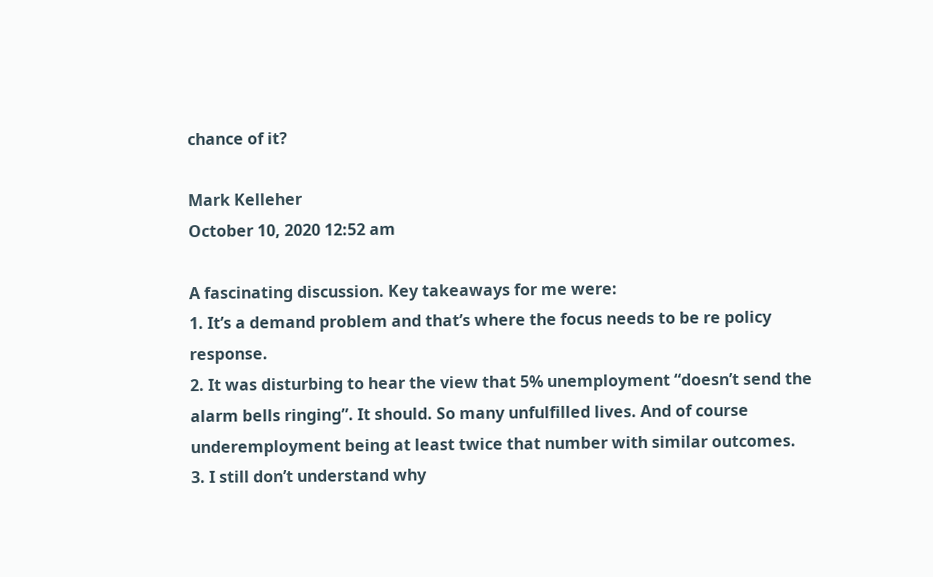chance of it?

Mark Kelleher
October 10, 2020 12:52 am

A fascinating discussion. Key takeaways for me were:
1. It’s a demand problem and that’s where the focus needs to be re policy response.
2. It was disturbing to hear the view that 5% unemployment “doesn’t send the alarm bells ringing”. It should. So many unfulfilled lives. And of course underemployment being at least twice that number with similar outcomes.
3. I still don’t understand why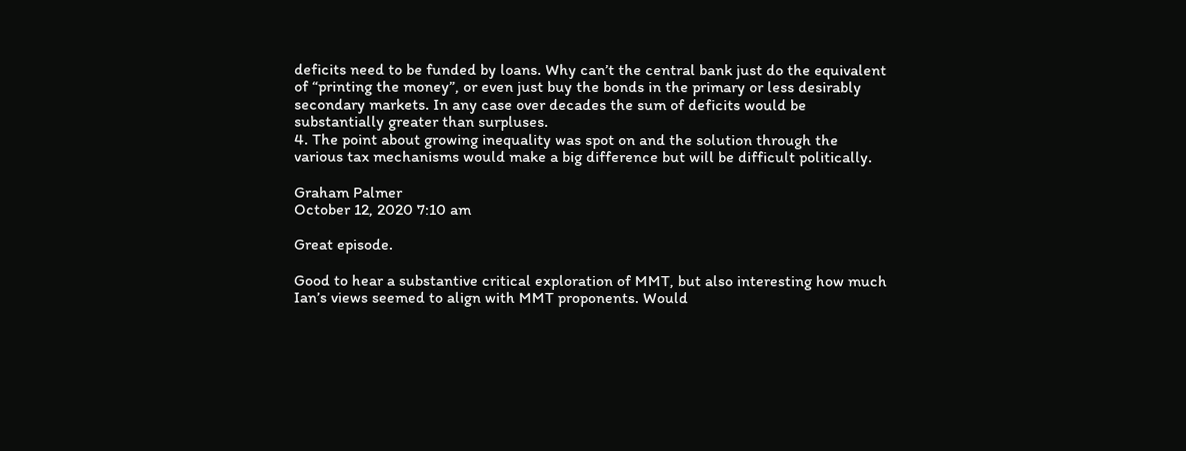deficits need to be funded by loans. Why can’t the central bank just do the equivalent of “printing the money”, or even just buy the bonds in the primary or less desirably secondary markets. In any case over decades the sum of deficits would be substantially greater than surpluses.
4. The point about growing inequality was spot on and the solution through the various tax mechanisms would make a big difference but will be difficult politically.

Graham Palmer
October 12, 2020 7:10 am

Great episode.

Good to hear a substantive critical exploration of MMT, but also interesting how much Ian’s views seemed to align with MMT proponents. Would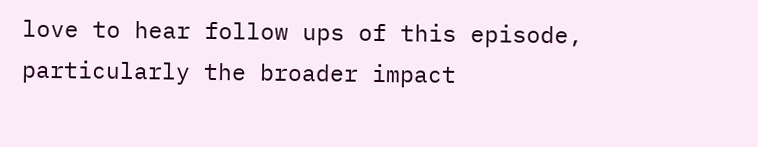love to hear follow ups of this episode, particularly the broader impact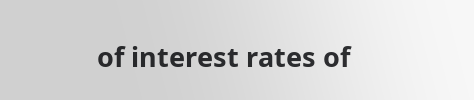of interest rates of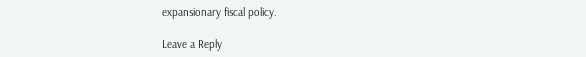expansionary fiscal policy.

Leave a Reply